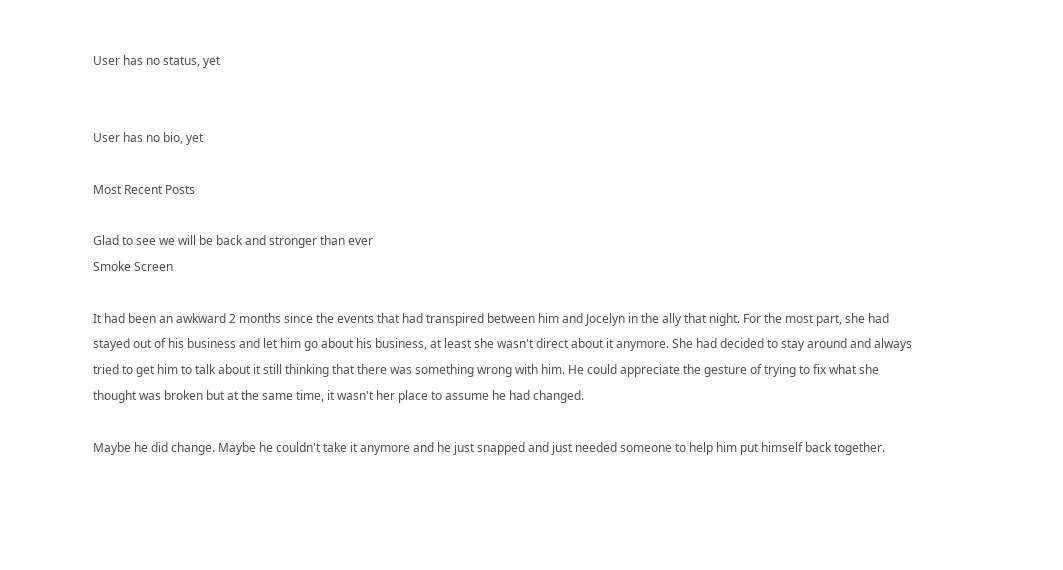User has no status, yet


User has no bio, yet

Most Recent Posts

Glad to see we will be back and stronger than ever
Smoke Screen

It had been an awkward 2 months since the events that had transpired between him and Jocelyn in the ally that night. For the most part, she had stayed out of his business and let him go about his business, at least she wasn't direct about it anymore. She had decided to stay around and always tried to get him to talk about it still thinking that there was something wrong with him. He could appreciate the gesture of trying to fix what she thought was broken but at the same time, it wasn't her place to assume he had changed.

Maybe he did change. Maybe he couldn't take it anymore and he just snapped and just needed someone to help him put himself back together.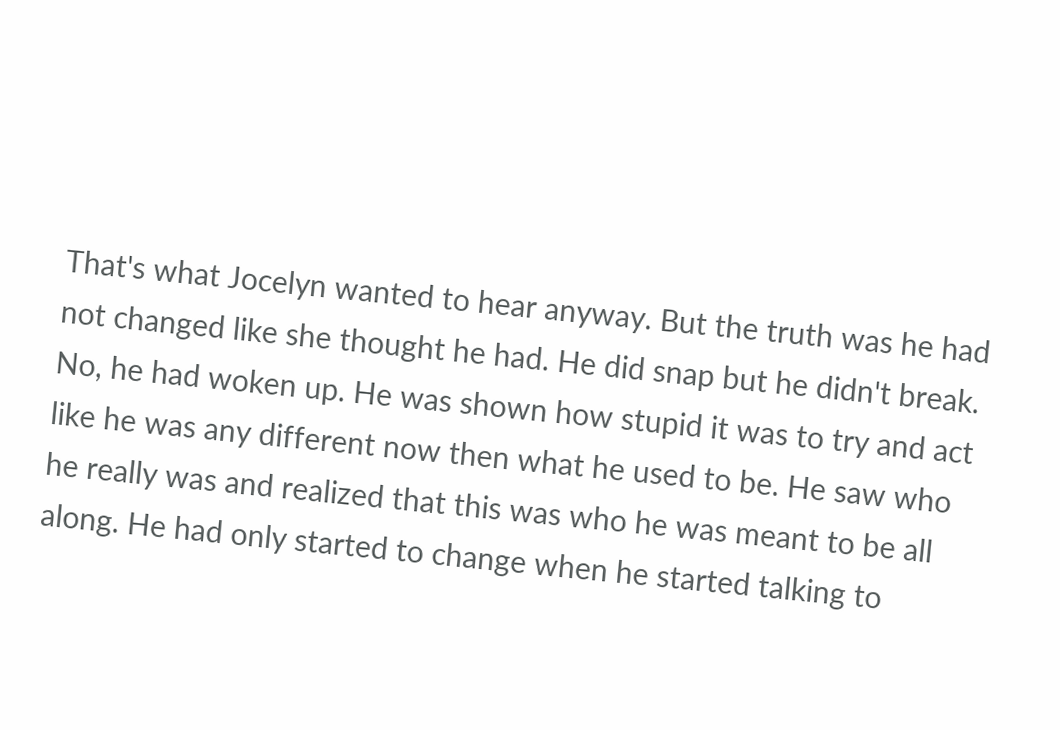That's what Jocelyn wanted to hear anyway. But the truth was he had not changed like she thought he had. He did snap but he didn't break. No, he had woken up. He was shown how stupid it was to try and act like he was any different now then what he used to be. He saw who he really was and realized that this was who he was meant to be all along. He had only started to change when he started talking to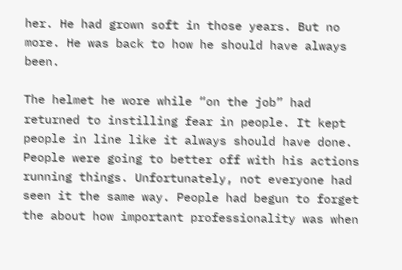her. He had grown soft in those years. But no more. He was back to how he should have always been.

The helmet he wore while “on the job” had returned to instilling fear in people. It kept people in line like it always should have done. People were going to better off with his actions running things. Unfortunately, not everyone had seen it the same way. People had begun to forget the about how important professionality was when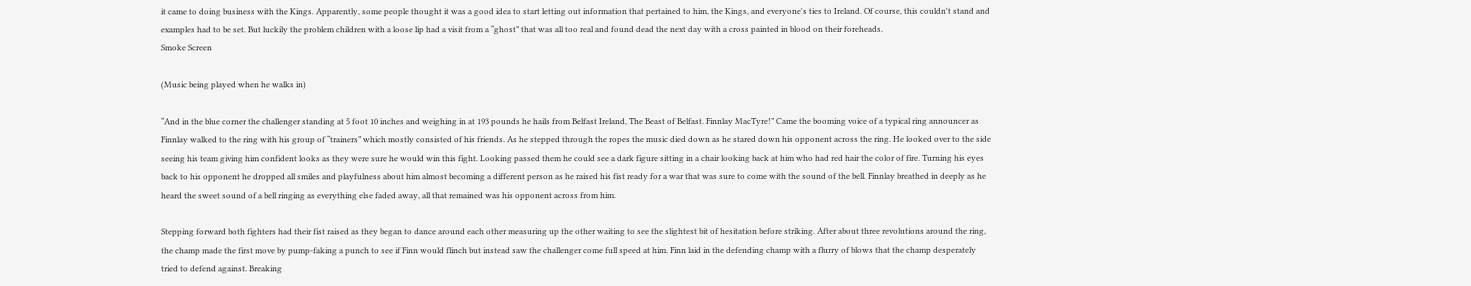it came to doing business with the Kings. Apparently, some people thought it was a good idea to start letting out information that pertained to him, the Kings, and everyone's ties to Ireland. Of course, this couldn't stand and examples had to be set. But luckily the problem children with a loose lip had a visit from a “ghost” that was all too real and found dead the next day with a cross painted in blood on their foreheads.
Smoke Screen

(Music being played when he walks in)

“And in the blue corner the challenger standing at 5 foot 10 inches and weighing in at 193 pounds he hails from Belfast Ireland, The Beast of Belfast. Finnlay MacTyre!” Came the booming voice of a typical ring announcer as Finnlay walked to the ring with his group of “trainers” which mostly consisted of his friends. As he stepped through the ropes the music died down as he stared down his opponent across the ring. He looked over to the side seeing his team giving him confident looks as they were sure he would win this fight. Looking passed them he could see a dark figure sitting in a chair looking back at him who had red hair the color of fire. Turning his eyes back to his opponent he dropped all smiles and playfulness about him almost becoming a different person as he raised his fist ready for a war that was sure to come with the sound of the bell. Finnlay breathed in deeply as he heard the sweet sound of a bell ringing as everything else faded away, all that remained was his opponent across from him.

Stepping forward both fighters had their fist raised as they began to dance around each other measuring up the other waiting to see the slightest bit of hesitation before striking. After about three revolutions around the ring, the champ made the first move by pump-faking a punch to see if Finn would flinch but instead saw the challenger come full speed at him. Finn laid in the defending champ with a flurry of blows that the champ desperately tried to defend against. Breaking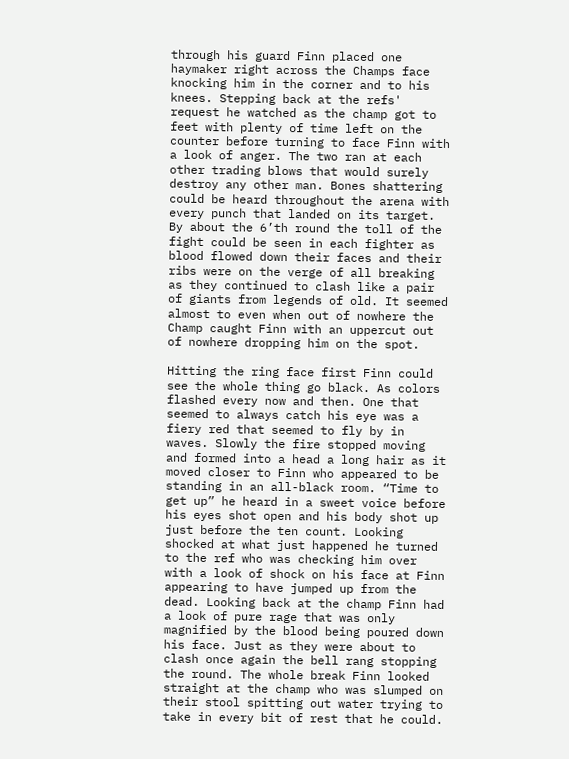through his guard Finn placed one haymaker right across the Champs face knocking him in the corner and to his knees. Stepping back at the refs' request he watched as the champ got to feet with plenty of time left on the counter before turning to face Finn with a look of anger. The two ran at each other trading blows that would surely destroy any other man. Bones shattering could be heard throughout the arena with every punch that landed on its target. By about the 6’th round the toll of the fight could be seen in each fighter as blood flowed down their faces and their ribs were on the verge of all breaking as they continued to clash like a pair of giants from legends of old. It seemed almost to even when out of nowhere the Champ caught Finn with an uppercut out of nowhere dropping him on the spot.

Hitting the ring face first Finn could see the whole thing go black. As colors flashed every now and then. One that seemed to always catch his eye was a fiery red that seemed to fly by in waves. Slowly the fire stopped moving and formed into a head a long hair as it moved closer to Finn who appeared to be standing in an all-black room. “Time to get up” he heard in a sweet voice before his eyes shot open and his body shot up just before the ten count. Looking shocked at what just happened he turned to the ref who was checking him over with a look of shock on his face at Finn appearing to have jumped up from the dead. Looking back at the champ Finn had a look of pure rage that was only magnified by the blood being poured down his face. Just as they were about to clash once again the bell rang stopping the round. The whole break Finn looked straight at the champ who was slumped on their stool spitting out water trying to take in every bit of rest that he could.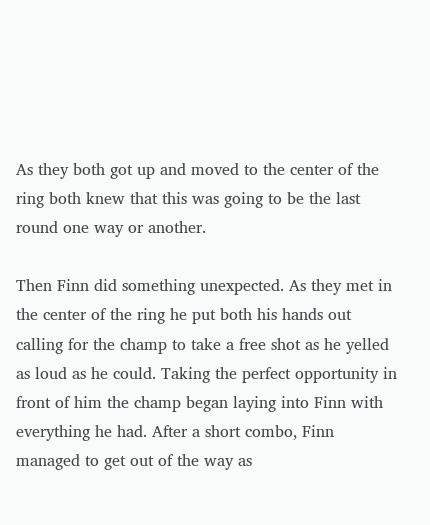As they both got up and moved to the center of the ring both knew that this was going to be the last round one way or another.

Then Finn did something unexpected. As they met in the center of the ring he put both his hands out calling for the champ to take a free shot as he yelled as loud as he could. Taking the perfect opportunity in front of him the champ began laying into Finn with everything he had. After a short combo, Finn managed to get out of the way as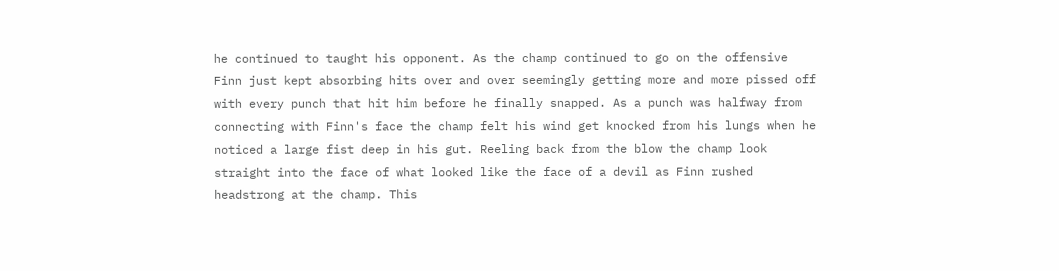he continued to taught his opponent. As the champ continued to go on the offensive Finn just kept absorbing hits over and over seemingly getting more and more pissed off with every punch that hit him before he finally snapped. As a punch was halfway from connecting with Finn's face the champ felt his wind get knocked from his lungs when he noticed a large fist deep in his gut. Reeling back from the blow the champ look straight into the face of what looked like the face of a devil as Finn rushed headstrong at the champ. This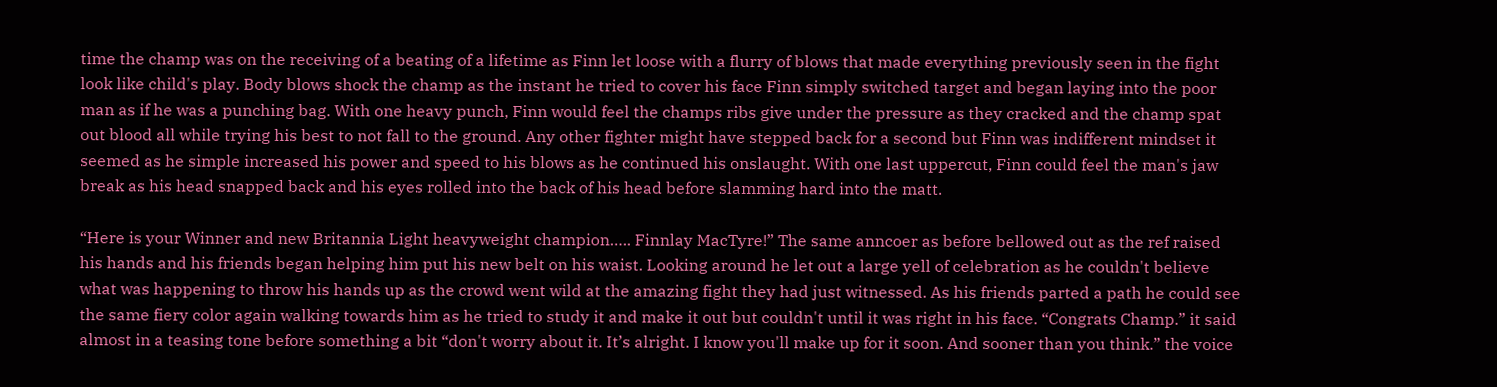time the champ was on the receiving of a beating of a lifetime as Finn let loose with a flurry of blows that made everything previously seen in the fight look like child's play. Body blows shock the champ as the instant he tried to cover his face Finn simply switched target and began laying into the poor man as if he was a punching bag. With one heavy punch, Finn would feel the champs ribs give under the pressure as they cracked and the champ spat out blood all while trying his best to not fall to the ground. Any other fighter might have stepped back for a second but Finn was indifferent mindset it seemed as he simple increased his power and speed to his blows as he continued his onslaught. With one last uppercut, Finn could feel the man's jaw break as his head snapped back and his eyes rolled into the back of his head before slamming hard into the matt.

“Here is your Winner and new Britannia Light heavyweight champion….. Finnlay MacTyre!” The same anncoer as before bellowed out as the ref raised his hands and his friends began helping him put his new belt on his waist. Looking around he let out a large yell of celebration as he couldn't believe what was happening to throw his hands up as the crowd went wild at the amazing fight they had just witnessed. As his friends parted a path he could see the same fiery color again walking towards him as he tried to study it and make it out but couldn't until it was right in his face. “Congrats Champ.” it said almost in a teasing tone before something a bit “don't worry about it. It’s alright. I know you'll make up for it soon. And sooner than you think.” the voice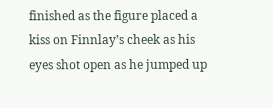finished as the figure placed a kiss on Finnlay’s cheek as his eyes shot open as he jumped up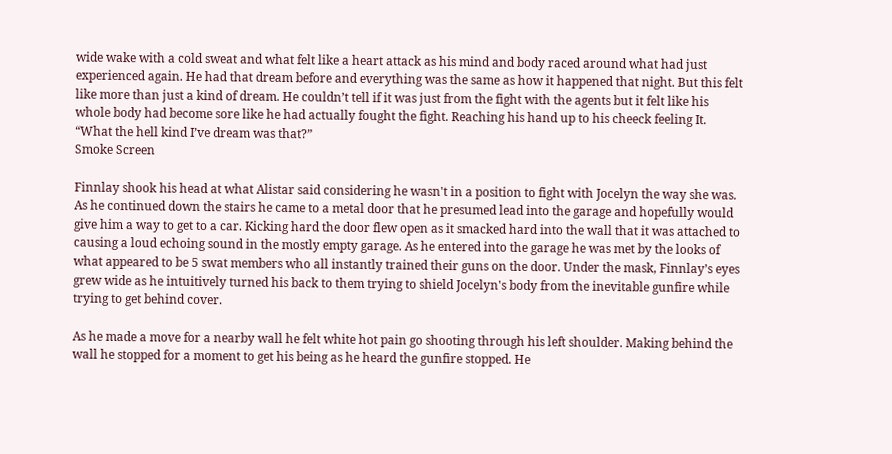wide wake with a cold sweat and what felt like a heart attack as his mind and body raced around what had just experienced again. He had that dream before and everything was the same as how it happened that night. But this felt like more than just a kind of dream. He couldn’t tell if it was just from the fight with the agents but it felt like his whole body had become sore like he had actually fought the fight. Reaching his hand up to his cheeck feeling It. “What the hell kind I’ve dream was that?”
Smoke Screen

Finnlay shook his head at what Alistar said considering he wasn't in a position to fight with Jocelyn the way she was. As he continued down the stairs he came to a metal door that he presumed lead into the garage and hopefully would give him a way to get to a car. Kicking hard the door flew open as it smacked hard into the wall that it was attached to causing a loud echoing sound in the mostly empty garage. As he entered into the garage he was met by the looks of what appeared to be 5 swat members who all instantly trained their guns on the door. Under the mask, Finnlay’s eyes grew wide as he intuitively turned his back to them trying to shield Jocelyn's body from the inevitable gunfire while trying to get behind cover.

As he made a move for a nearby wall he felt white hot pain go shooting through his left shoulder. Making behind the wall he stopped for a moment to get his being as he heard the gunfire stopped. He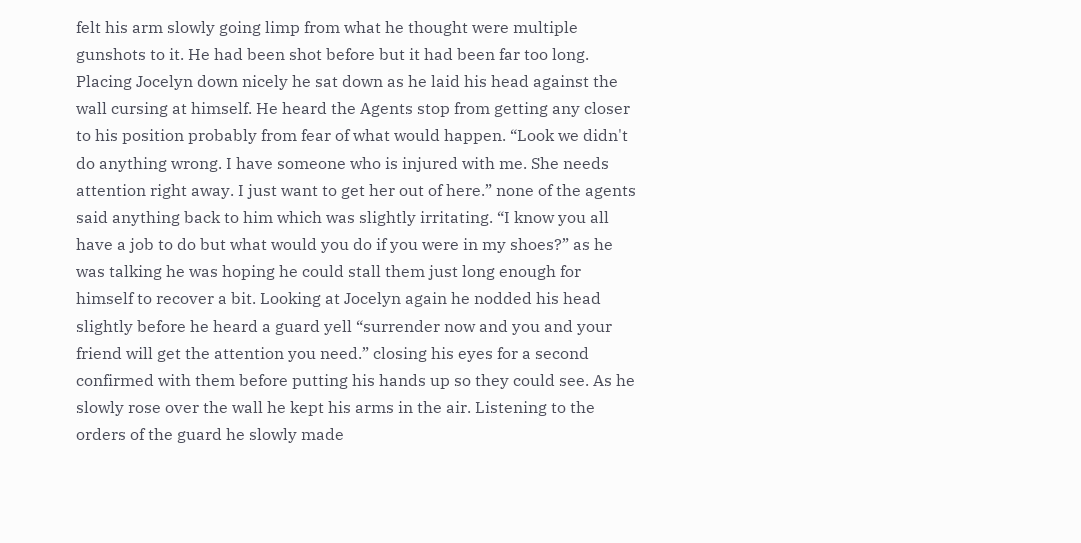felt his arm slowly going limp from what he thought were multiple gunshots to it. He had been shot before but it had been far too long. Placing Jocelyn down nicely he sat down as he laid his head against the wall cursing at himself. He heard the Agents stop from getting any closer to his position probably from fear of what would happen. “Look we didn't do anything wrong. I have someone who is injured with me. She needs attention right away. I just want to get her out of here.” none of the agents said anything back to him which was slightly irritating. “I know you all have a job to do but what would you do if you were in my shoes?” as he was talking he was hoping he could stall them just long enough for himself to recover a bit. Looking at Jocelyn again he nodded his head slightly before he heard a guard yell “surrender now and you and your friend will get the attention you need.” closing his eyes for a second confirmed with them before putting his hands up so they could see. As he slowly rose over the wall he kept his arms in the air. Listening to the orders of the guard he slowly made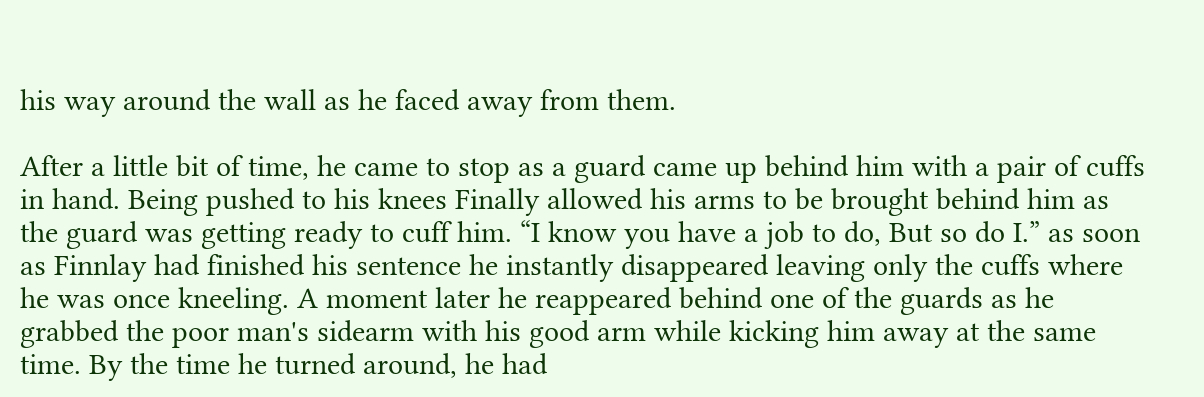his way around the wall as he faced away from them.

After a little bit of time, he came to stop as a guard came up behind him with a pair of cuffs in hand. Being pushed to his knees Finally allowed his arms to be brought behind him as the guard was getting ready to cuff him. “I know you have a job to do, But so do I.” as soon as Finnlay had finished his sentence he instantly disappeared leaving only the cuffs where he was once kneeling. A moment later he reappeared behind one of the guards as he grabbed the poor man's sidearm with his good arm while kicking him away at the same time. By the time he turned around, he had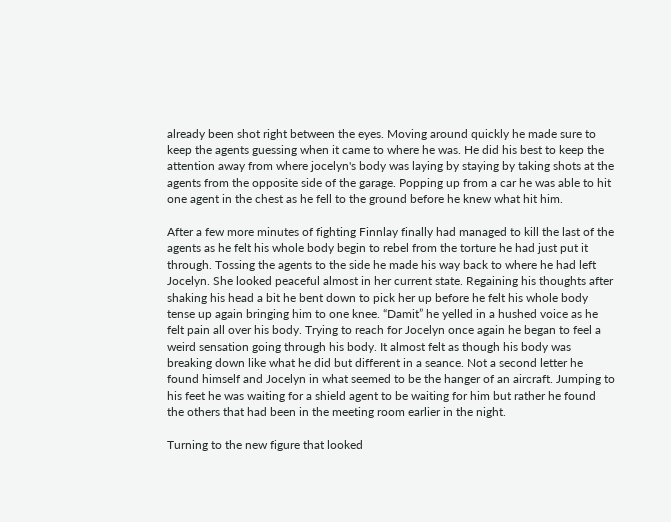already been shot right between the eyes. Moving around quickly he made sure to keep the agents guessing when it came to where he was. He did his best to keep the attention away from where jocelyn's body was laying by staying by taking shots at the agents from the opposite side of the garage. Popping up from a car he was able to hit one agent in the chest as he fell to the ground before he knew what hit him.

After a few more minutes of fighting Finnlay finally had managed to kill the last of the agents as he felt his whole body begin to rebel from the torture he had just put it through. Tossing the agents to the side he made his way back to where he had left Jocelyn. She looked peaceful almost in her current state. Regaining his thoughts after shaking his head a bit he bent down to pick her up before he felt his whole body tense up again bringing him to one knee. “Damit” he yelled in a hushed voice as he felt pain all over his body. Trying to reach for Jocelyn once again he began to feel a weird sensation going through his body. It almost felt as though his body was breaking down like what he did but different in a seance. Not a second letter he found himself and Jocelyn in what seemed to be the hanger of an aircraft. Jumping to his feet he was waiting for a shield agent to be waiting for him but rather he found the others that had been in the meeting room earlier in the night.

Turning to the new figure that looked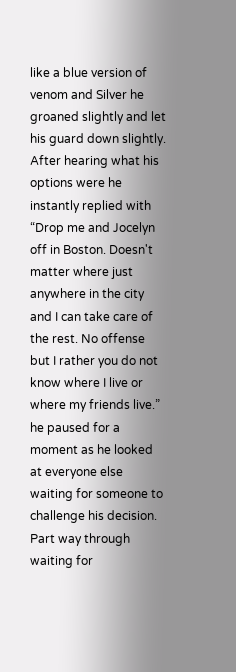like a blue version of venom and Silver he groaned slightly and let his guard down slightly. After hearing what his options were he instantly replied with “Drop me and Jocelyn off in Boston. Doesn't matter where just anywhere in the city and I can take care of the rest. No offense but I rather you do not know where I live or where my friends live.” he paused for a moment as he looked at everyone else waiting for someone to challenge his decision. Part way through waiting for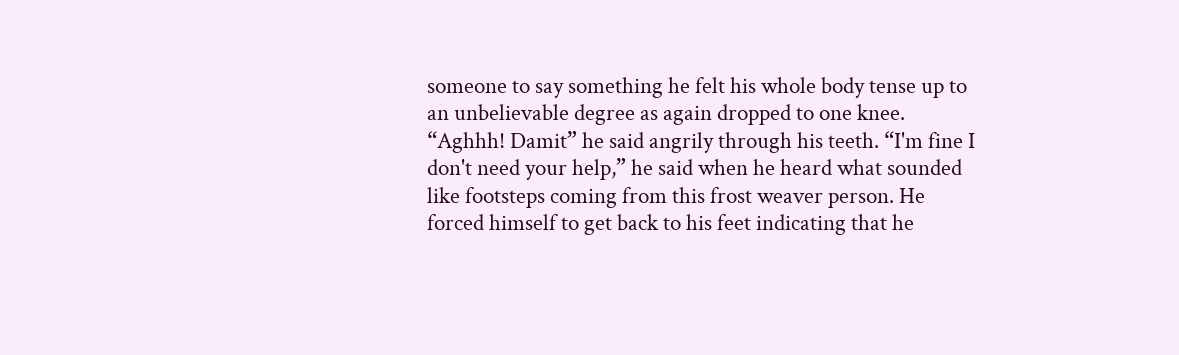someone to say something he felt his whole body tense up to an unbelievable degree as again dropped to one knee. “Aghhh! Damit” he said angrily through his teeth. “I'm fine I don't need your help,” he said when he heard what sounded like footsteps coming from this frost weaver person. He forced himself to get back to his feet indicating that he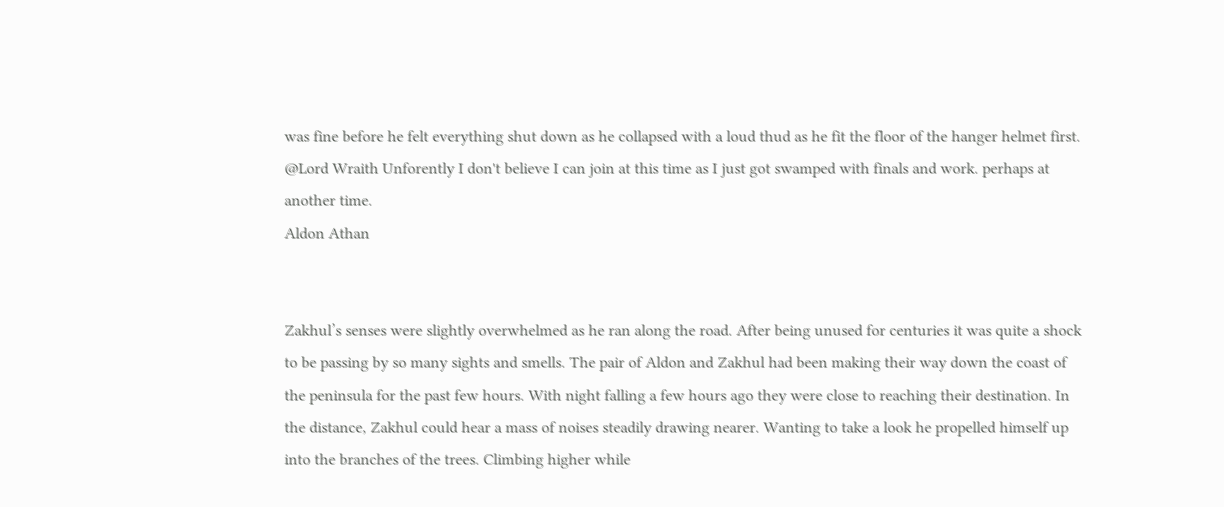was fine before he felt everything shut down as he collapsed with a loud thud as he fit the floor of the hanger helmet first.
@Lord Wraith Unforently I don't believe I can join at this time as I just got swamped with finals and work. perhaps at another time.
Aldon Athan


Zakhul’s senses were slightly overwhelmed as he ran along the road. After being unused for centuries it was quite a shock to be passing by so many sights and smells. The pair of Aldon and Zakhul had been making their way down the coast of the peninsula for the past few hours. With night falling a few hours ago they were close to reaching their destination. In the distance, Zakhul could hear a mass of noises steadily drawing nearer. Wanting to take a look he propelled himself up into the branches of the trees. Climbing higher while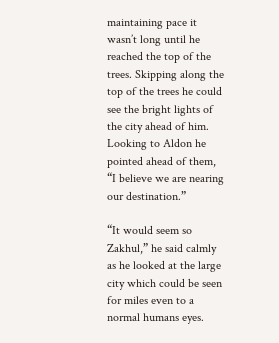maintaining pace it wasn’t long until he reached the top of the trees. Skipping along the top of the trees he could see the bright lights of the city ahead of him. Looking to Aldon he pointed ahead of them, “I believe we are nearing our destination.”

“It would seem so Zakhul,” he said calmly as he looked at the large city which could be seen for miles even to a normal humans eyes.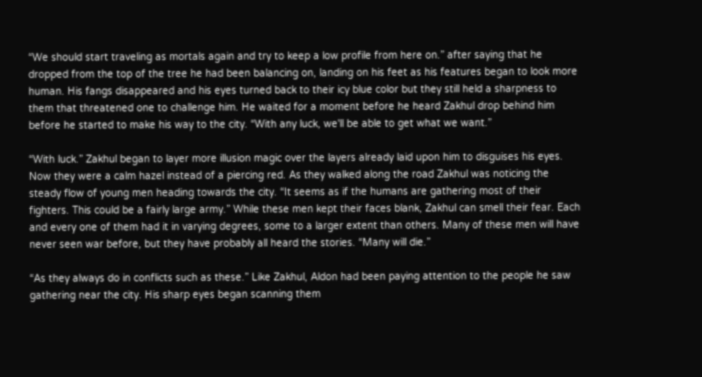“We should start traveling as mortals again and try to keep a low profile from here on.” after saying that he dropped from the top of the tree he had been balancing on, landing on his feet as his features began to look more human. His fangs disappeared and his eyes turned back to their icy blue color but they still held a sharpness to them that threatened one to challenge him. He waited for a moment before he heard Zakhul drop behind him before he started to make his way to the city. “With any luck, we'll be able to get what we want.”

“With luck.” Zakhul began to layer more illusion magic over the layers already laid upon him to disguises his eyes. Now they were a calm hazel instead of a piercing red. As they walked along the road Zakhul was noticing the steady flow of young men heading towards the city. “It seems as if the humans are gathering most of their fighters. This could be a fairly large army.” While these men kept their faces blank, Zakhul can smell their fear. Each and every one of them had it in varying degrees, some to a larger extent than others. Many of these men will have never seen war before, but they have probably all heard the stories. “Many will die.”

“As they always do in conflicts such as these.” Like Zakhul, Aldon had been paying attention to the people he saw gathering near the city. His sharp eyes began scanning them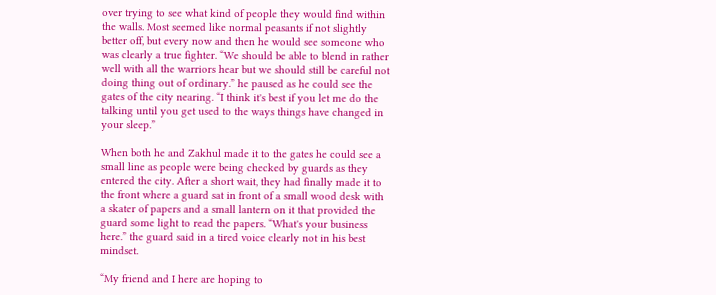over trying to see what kind of people they would find within the walls. Most seemed like normal peasants if not slightly better off, but every now and then he would see someone who was clearly a true fighter. “We should be able to blend in rather well with all the warriors hear but we should still be careful not doing thing out of ordinary.” he paused as he could see the gates of the city nearing. “I think it's best if you let me do the talking until you get used to the ways things have changed in your sleep.”

When both he and Zakhul made it to the gates he could see a small line as people were being checked by guards as they entered the city. After a short wait, they had finally made it to the front where a guard sat in front of a small wood desk with a skater of papers and a small lantern on it that provided the guard some light to read the papers. “What's your business here.” the guard said in a tired voice clearly not in his best mindset.

“My friend and I here are hoping to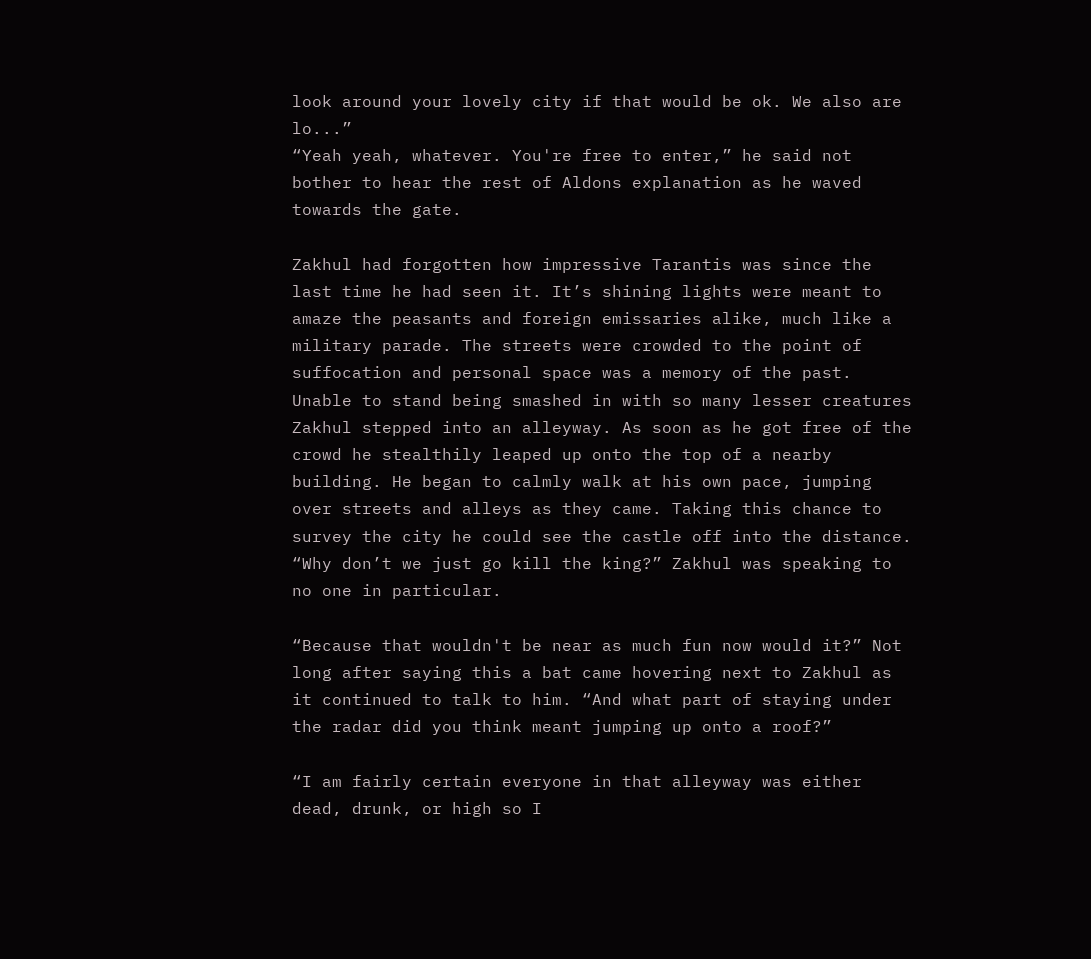look around your lovely city if that would be ok. We also are lo...”
“Yeah yeah, whatever. You're free to enter,” he said not bother to hear the rest of Aldons explanation as he waved towards the gate.

Zakhul had forgotten how impressive Tarantis was since the last time he had seen it. It’s shining lights were meant to amaze the peasants and foreign emissaries alike, much like a military parade. The streets were crowded to the point of suffocation and personal space was a memory of the past. Unable to stand being smashed in with so many lesser creatures Zakhul stepped into an alleyway. As soon as he got free of the crowd he stealthily leaped up onto the top of a nearby building. He began to calmly walk at his own pace, jumping over streets and alleys as they came. Taking this chance to survey the city he could see the castle off into the distance. “Why don’t we just go kill the king?” Zakhul was speaking to no one in particular.

“Because that wouldn't be near as much fun now would it?” Not long after saying this a bat came hovering next to Zakhul as it continued to talk to him. “And what part of staying under the radar did you think meant jumping up onto a roof?”

“I am fairly certain everyone in that alleyway was either dead, drunk, or high so I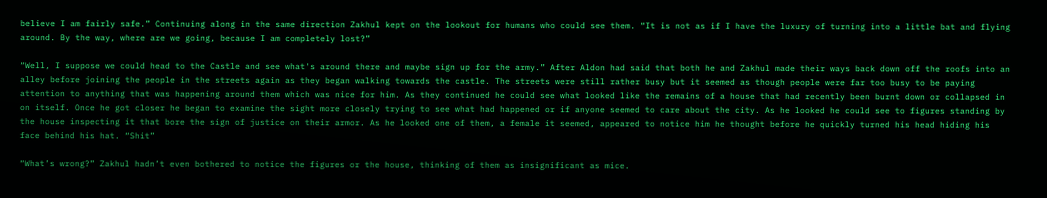believe I am fairly safe.” Continuing along in the same direction Zakhul kept on the lookout for humans who could see them. “It is not as if I have the luxury of turning into a little bat and flying around. By the way, where are we going, because I am completely lost?”

“Well, I suppose we could head to the Castle and see what's around there and maybe sign up for the army.” After Aldon had said that both he and Zakhul made their ways back down off the roofs into an alley before joining the people in the streets again as they began walking towards the castle. The streets were still rather busy but it seemed as though people were far too busy to be paying attention to anything that was happening around them which was nice for him. As they continued he could see what looked like the remains of a house that had recently been burnt down or collapsed in on itself. Once he got closer he began to examine the sight more closely trying to see what had happened or if anyone seemed to care about the city. As he looked he could see to figures standing by the house inspecting it that bore the sign of justice on their armor. As he looked one of them, a female it seemed, appeared to notice him he thought before he quickly turned his head hiding his face behind his hat. “Shit”

“What’s wrong?” Zakhul hadn’t even bothered to notice the figures or the house, thinking of them as insignificant as mice.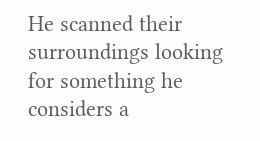He scanned their surroundings looking for something he considers a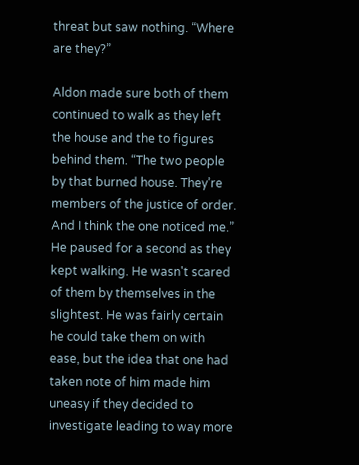threat but saw nothing. “Where are they?”

Aldon made sure both of them continued to walk as they left the house and the to figures behind them. “The two people by that burned house. They’re members of the justice of order. And I think the one noticed me.” He paused for a second as they kept walking. He wasn't scared of them by themselves in the slightest. He was fairly certain he could take them on with ease, but the idea that one had taken note of him made him uneasy if they decided to investigate leading to way more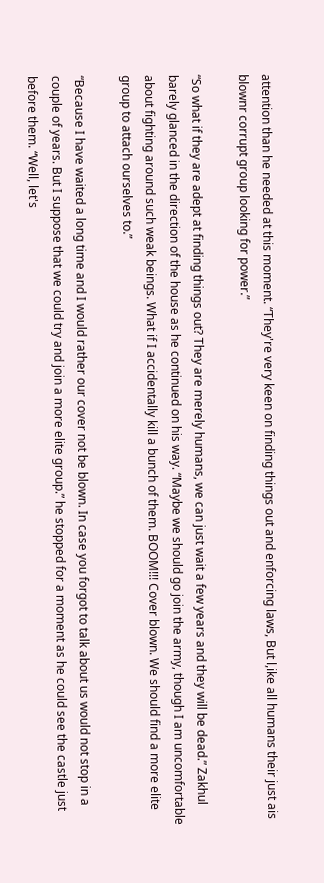attention than he needed at this moment. “They're very keen on finding things out and enforcing laws, But l,ike all humans their just ais blownr corrupt group looking for power.”

“So what if they are adept at finding things out? They are merely humans, we can just wait a few years and they will be dead.” Zakhul barely glanced in the direction of the house as he continued on his way. “Maybe we should go join the army, though I am uncomfortable about fighting around such weak beings. What if I accidentally kill a bunch of them. BOOM!!! Cover blown. We should find a more elite group to attach ourselves to.”

“Because I have waited a long time and I would rather our cover not be blown. In case you forgot to talk about us would not stop in a couple of years. But I suppose that we could try and join a more elite group.” he stopped for a moment as he could see the castle just before them. “Well, let's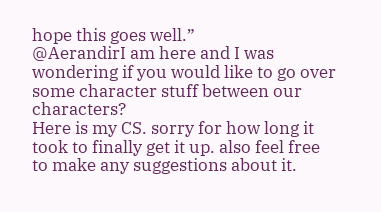hope this goes well.”
@AerandirI am here and I was wondering if you would like to go over some character stuff between our characters?
Here is my CS. sorry for how long it took to finally get it up. also feel free to make any suggestions about it.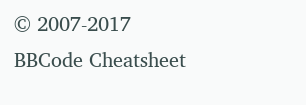© 2007-2017
BBCode Cheatsheet